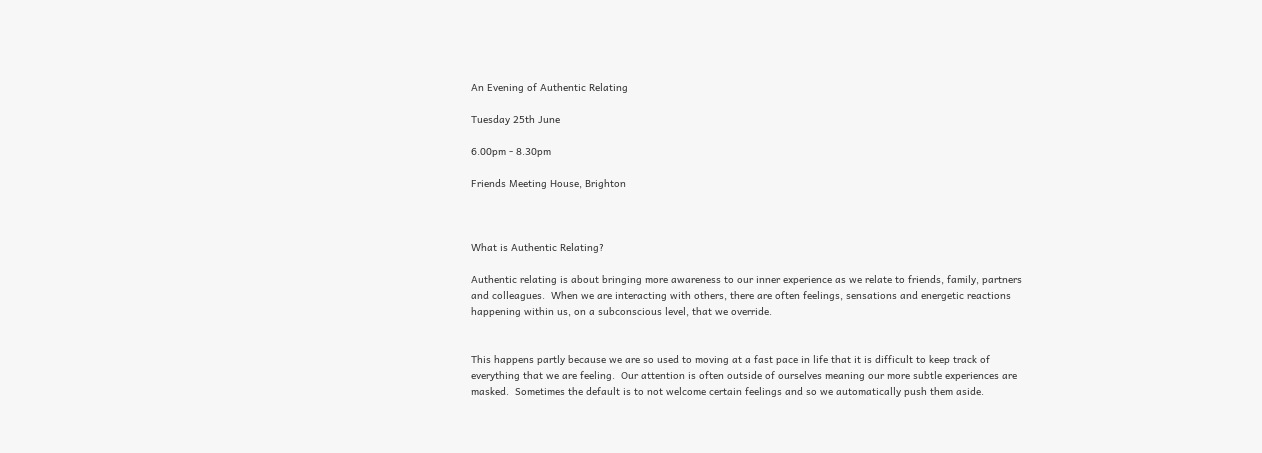An Evening of Authentic Relating

Tuesday 25th June

6.00pm - 8.30pm

Friends Meeting House, Brighton



What is Authentic Relating?

Authentic relating is about bringing more awareness to our inner experience as we relate to friends, family, partners and colleagues.  When we are interacting with others, there are often feelings, sensations and energetic reactions happening within us, on a subconscious level, that we override.


This happens partly because we are so used to moving at a fast pace in life that it is difficult to keep track of everything that we are feeling.  Our attention is often outside of ourselves meaning our more subtle experiences are masked.  Sometimes the default is to not welcome certain feelings and so we automatically push them aside.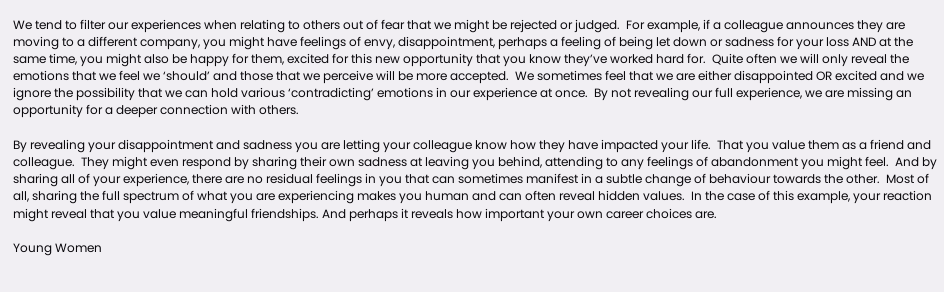We tend to filter our experiences when relating to others out of fear that we might be rejected or judged.  For example, if a colleague announces they are moving to a different company, you might have feelings of envy, disappointment, perhaps a feeling of being let down or sadness for your loss AND at the same time, you might also be happy for them, excited for this new opportunity that you know they’ve worked hard for.  Quite often we will only reveal the emotions that we feel we ‘should’ and those that we perceive will be more accepted.  We sometimes feel that we are either disappointed OR excited and we ignore the possibility that we can hold various ‘contradicting’ emotions in our experience at once.  By not revealing our full experience, we are missing an opportunity for a deeper connection with others.

By revealing your disappointment and sadness you are letting your colleague know how they have impacted your life.  That you value them as a friend and colleague.  They might even respond by sharing their own sadness at leaving you behind, attending to any feelings of abandonment you might feel.  And by sharing all of your experience, there are no residual feelings in you that can sometimes manifest in a subtle change of behaviour towards the other.  Most of all, sharing the full spectrum of what you are experiencing makes you human and can often reveal hidden values.  In the case of this example, your reaction might reveal that you value meaningful friendships. And perhaps it reveals how important your own career choices are.

Young Women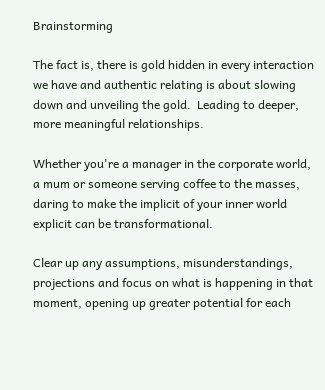Brainstorming

The fact is, there is gold hidden in every interaction we have and authentic relating is about slowing down and unveiling the gold.  Leading to deeper, more meaningful relationships.

Whether you're a manager in the corporate world, a mum or someone serving coffee to the masses, daring to make the implicit of your inner world explicit can be transformational.

Clear up any assumptions, misunderstandings, projections and focus on what is happening in that moment, opening up greater potential for each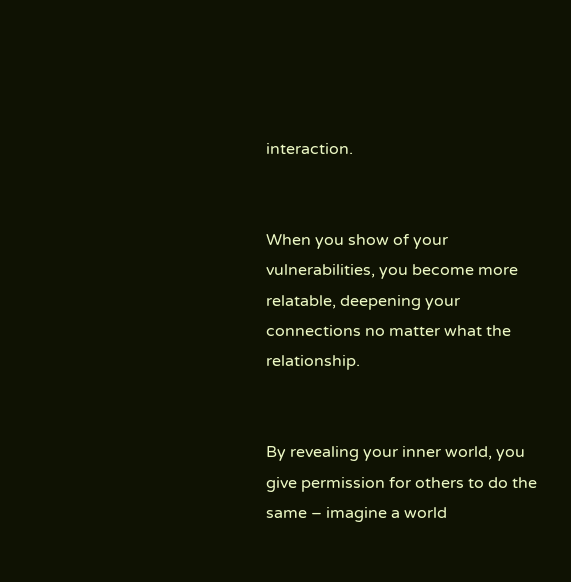interaction.


When you show of your vulnerabilities, you become more relatable, deepening your connections no matter what the relationship.


By revealing your inner world, you give permission for others to do the same – imagine a world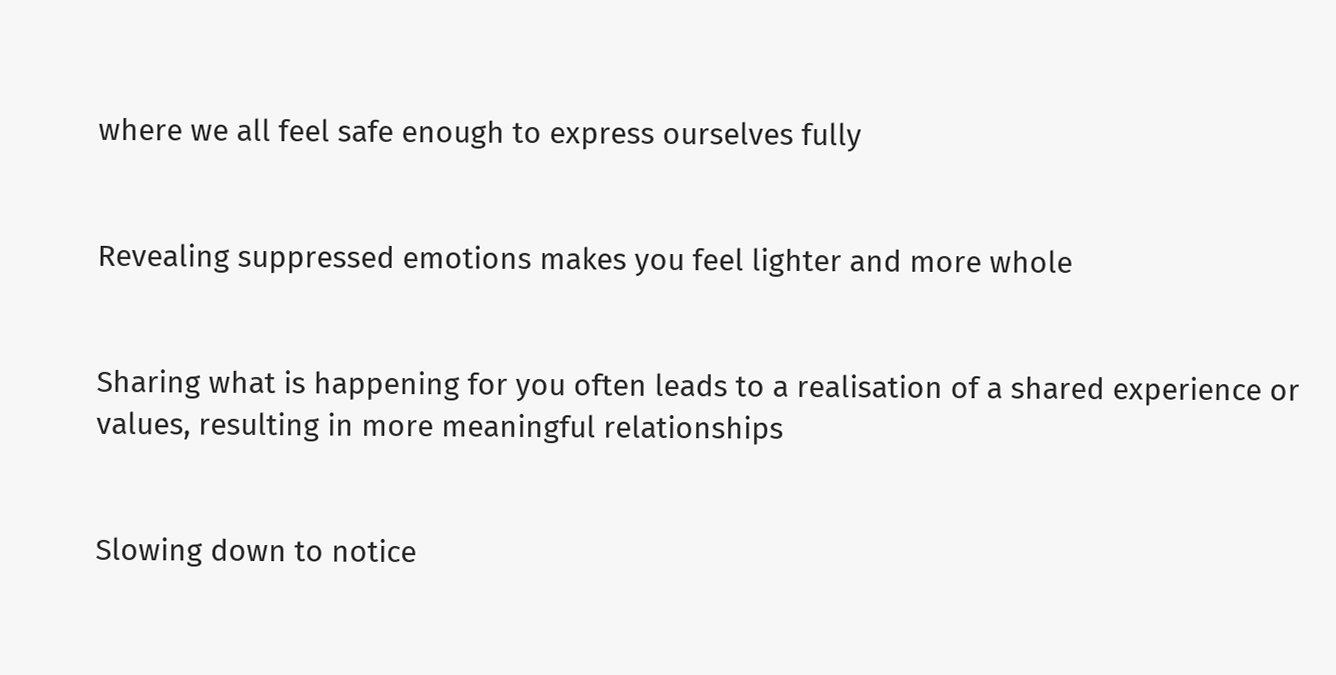where we all feel safe enough to express ourselves fully


Revealing suppressed emotions makes you feel lighter and more whole


Sharing what is happening for you often leads to a realisation of a shared experience or values, resulting in more meaningful relationships


Slowing down to notice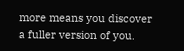more means you discover a fuller version of you.